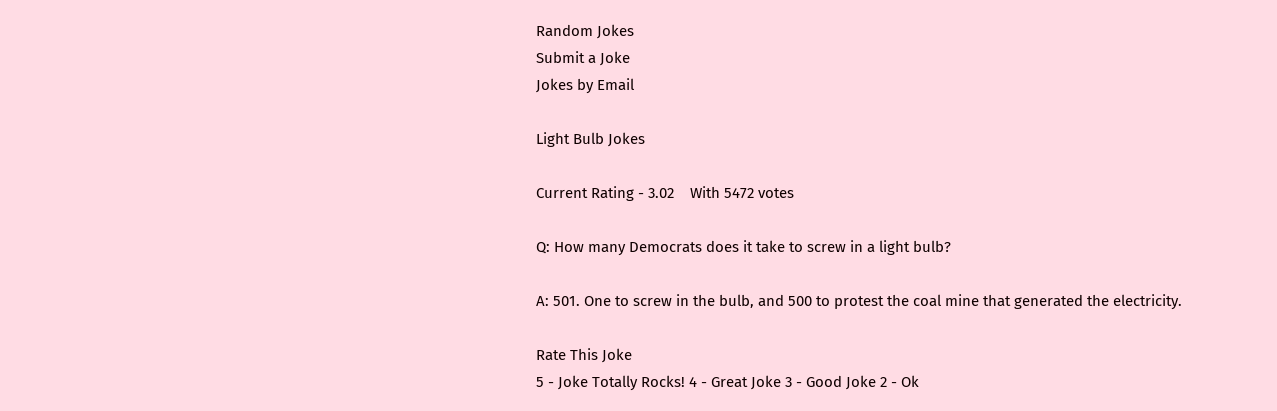Random Jokes
Submit a Joke
Jokes by Email

Light Bulb Jokes

Current Rating - 3.02    With 5472 votes

Q: How many Democrats does it take to screw in a light bulb?

A: 501. One to screw in the bulb, and 500 to protest the coal mine that generated the electricity.

Rate This Joke
5 - Joke Totally Rocks! 4 - Great Joke 3 - Good Joke 2 - Ok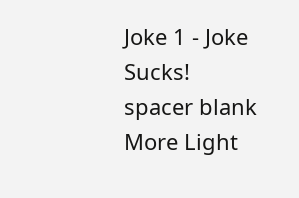Joke 1 - Joke Sucks!
spacer blank More Light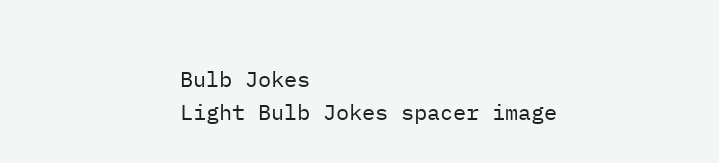Bulb Jokes
Light Bulb Jokes spacer image